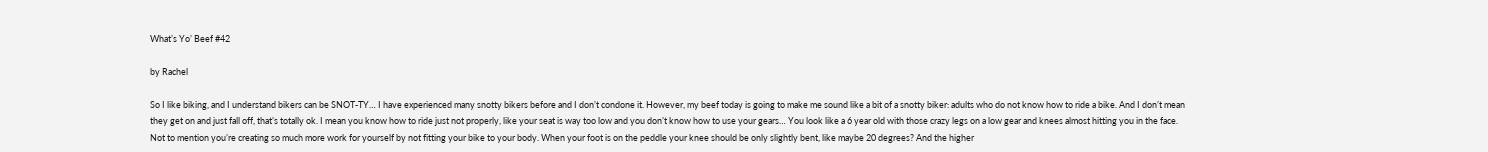What’s Yo’ Beef #42

by Rachel

So I like biking, and I understand bikers can be SNOT-TY… I have experienced many snotty bikers before and I don’t condone it. However, my beef today is going to make me sound like a bit of a snotty biker: adults who do not know how to ride a bike. And I don’t mean they get on and just fall off, that’s totally ok. I mean you know how to ride just not properly, like your seat is way too low and you don’t know how to use your gears… You look like a 6 year old with those crazy legs on a low gear and knees almost hitting you in the face. Not to mention you’re creating so much more work for yourself by not fitting your bike to your body. When your foot is on the peddle your knee should be only slightly bent, like maybe 20 degrees? And the higher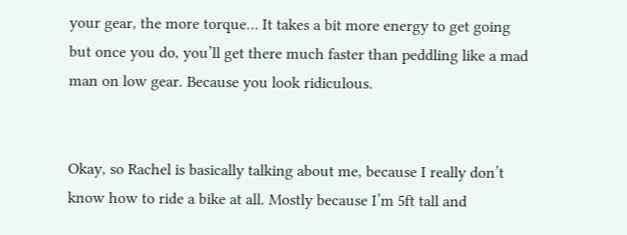your gear, the more torque… It takes a bit more energy to get going but once you do, you’ll get there much faster than peddling like a mad man on low gear. Because you look ridiculous.


Okay, so Rachel is basically talking about me, because I really don’t know how to ride a bike at all. Mostly because I’m 5ft tall and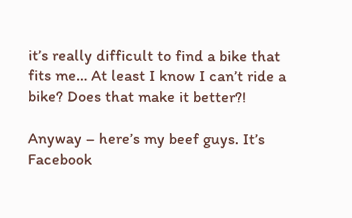it’s really difficult to find a bike that fits me… At least I know I can’t ride a bike? Does that make it better?!

Anyway – here’s my beef guys. It’s Facebook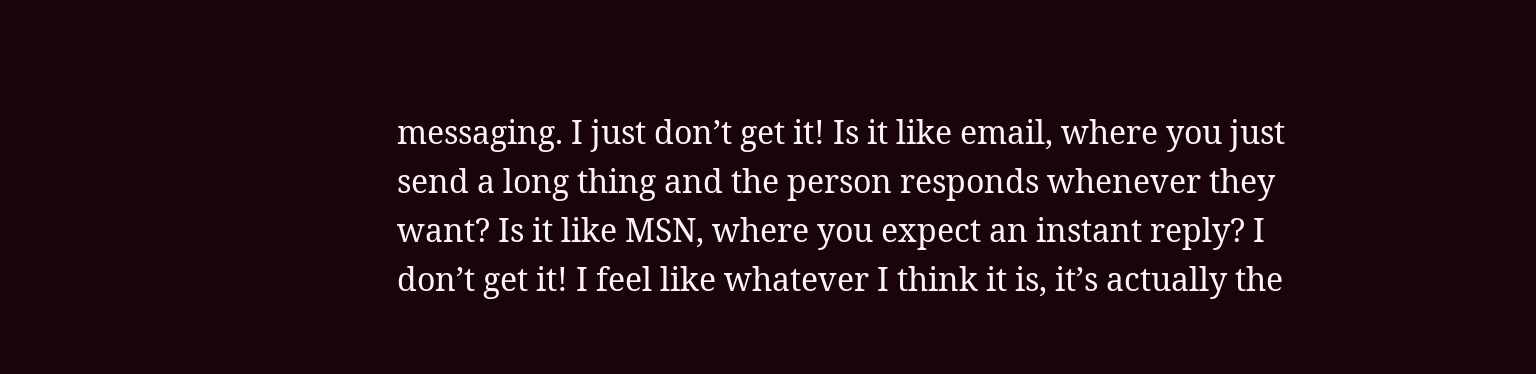messaging. I just don’t get it! Is it like email, where you just send a long thing and the person responds whenever they want? Is it like MSN, where you expect an instant reply? I don’t get it! I feel like whatever I think it is, it’s actually the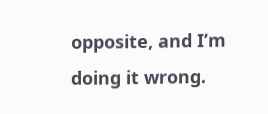opposite, and I’m doing it wrong.